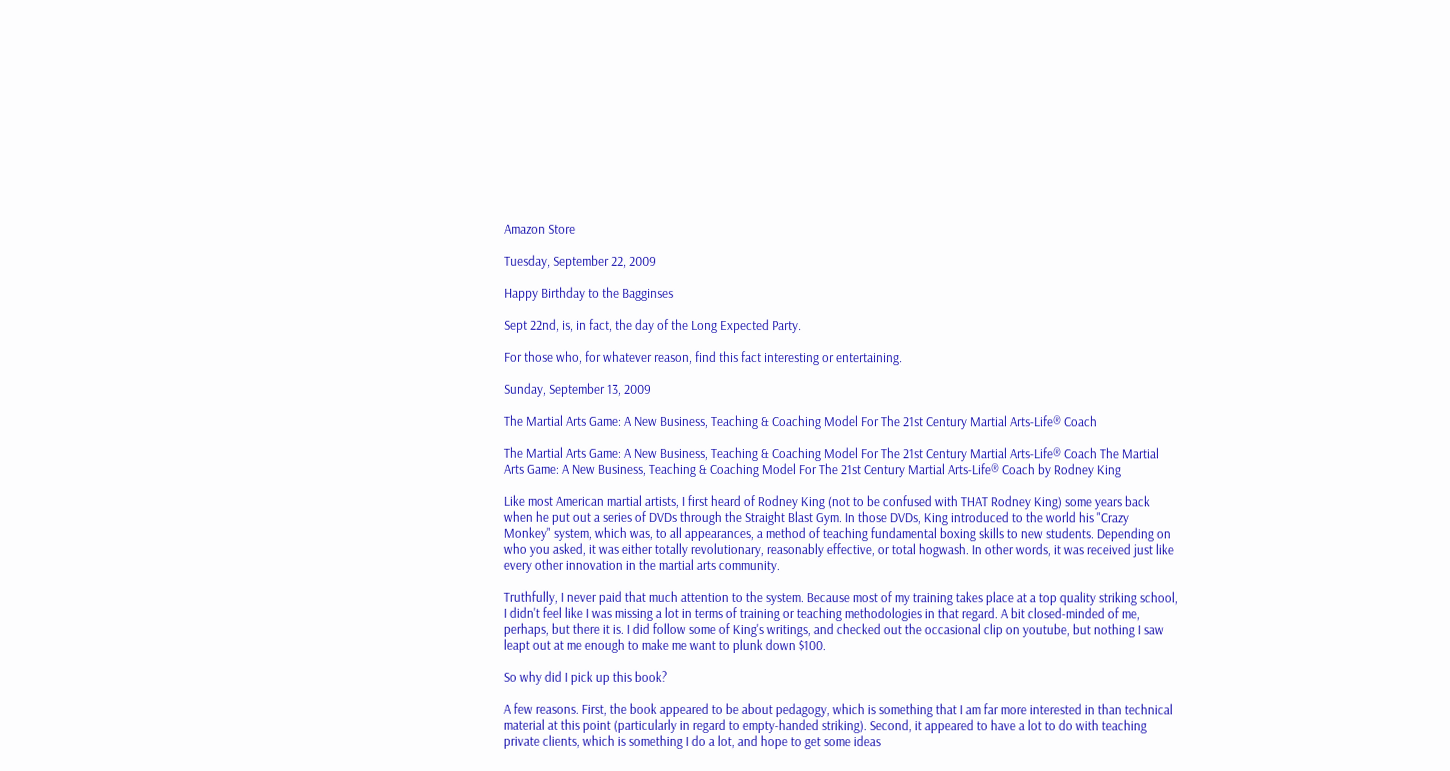Amazon Store

Tuesday, September 22, 2009

Happy Birthday to the Bagginses

Sept 22nd, is, in fact, the day of the Long Expected Party.

For those who, for whatever reason, find this fact interesting or entertaining.

Sunday, September 13, 2009

The Martial Arts Game: A New Business, Teaching & Coaching Model For The 21st Century Martial Arts-Life® Coach

The Martial Arts Game: A New Business, Teaching & Coaching Model For The 21st Century Martial Arts-Life® Coach The Martial Arts Game: A New Business, Teaching & Coaching Model For The 21st Century Martial Arts-Life® Coach by Rodney King

Like most American martial artists, I first heard of Rodney King (not to be confused with THAT Rodney King) some years back when he put out a series of DVDs through the Straight Blast Gym. In those DVDs, King introduced to the world his "Crazy Monkey" system, which was, to all appearances, a method of teaching fundamental boxing skills to new students. Depending on who you asked, it was either totally revolutionary, reasonably effective, or total hogwash. In other words, it was received just like every other innovation in the martial arts community.

Truthfully, I never paid that much attention to the system. Because most of my training takes place at a top quality striking school, I didn't feel like I was missing a lot in terms of training or teaching methodologies in that regard. A bit closed-minded of me, perhaps, but there it is. I did follow some of King's writings, and checked out the occasional clip on youtube, but nothing I saw leapt out at me enough to make me want to plunk down $100.

So why did I pick up this book?

A few reasons. First, the book appeared to be about pedagogy, which is something that I am far more interested in than technical material at this point (particularly in regard to empty-handed striking). Second, it appeared to have a lot to do with teaching private clients, which is something I do a lot, and hope to get some ideas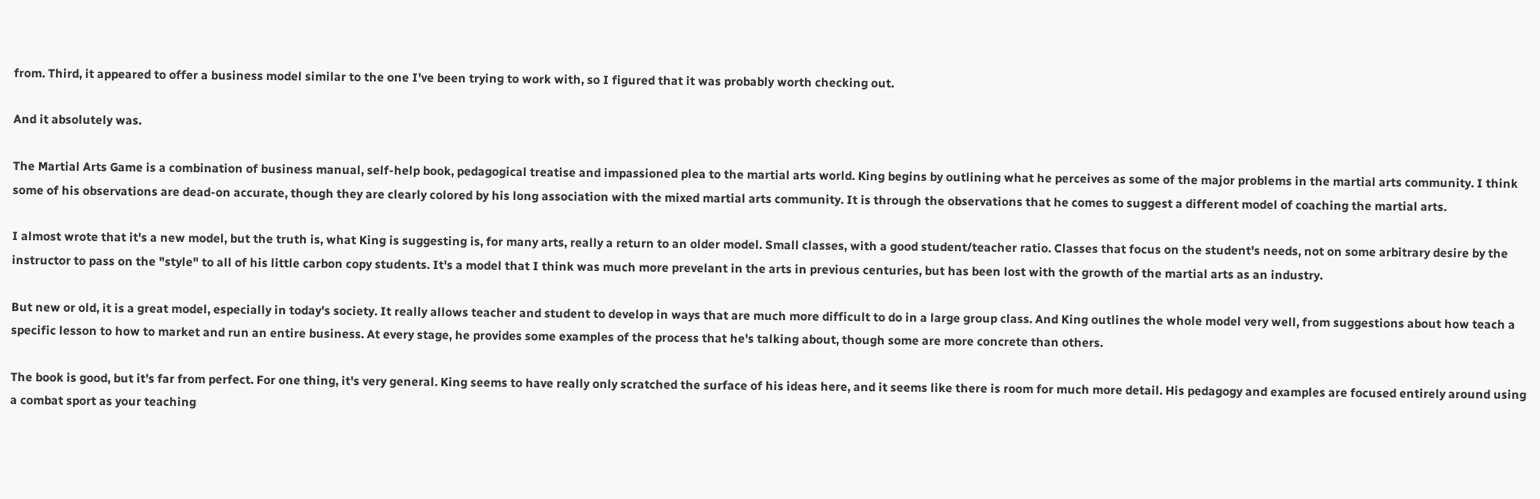from. Third, it appeared to offer a business model similar to the one I've been trying to work with, so I figured that it was probably worth checking out.

And it absolutely was.

The Martial Arts Game is a combination of business manual, self-help book, pedagogical treatise and impassioned plea to the martial arts world. King begins by outlining what he perceives as some of the major problems in the martial arts community. I think some of his observations are dead-on accurate, though they are clearly colored by his long association with the mixed martial arts community. It is through the observations that he comes to suggest a different model of coaching the martial arts.

I almost wrote that it's a new model, but the truth is, what King is suggesting is, for many arts, really a return to an older model. Small classes, with a good student/teacher ratio. Classes that focus on the student's needs, not on some arbitrary desire by the instructor to pass on the "style" to all of his little carbon copy students. It's a model that I think was much more prevelant in the arts in previous centuries, but has been lost with the growth of the martial arts as an industry.

But new or old, it is a great model, especially in today's society. It really allows teacher and student to develop in ways that are much more difficult to do in a large group class. And King outlines the whole model very well, from suggestions about how teach a specific lesson to how to market and run an entire business. At every stage, he provides some examples of the process that he's talking about, though some are more concrete than others.

The book is good, but it's far from perfect. For one thing, it's very general. King seems to have really only scratched the surface of his ideas here, and it seems like there is room for much more detail. His pedagogy and examples are focused entirely around using a combat sport as your teaching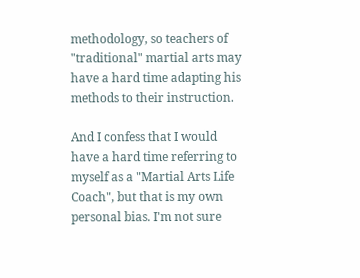methodology, so teachers of "traditional" martial arts may have a hard time adapting his methods to their instruction.

And I confess that I would have a hard time referring to myself as a "Martial Arts Life Coach", but that is my own personal bias. I'm not sure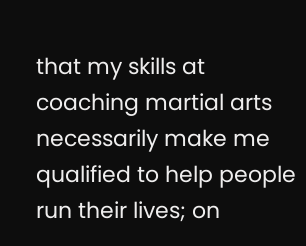that my skills at coaching martial arts necessarily make me qualified to help people run their lives; on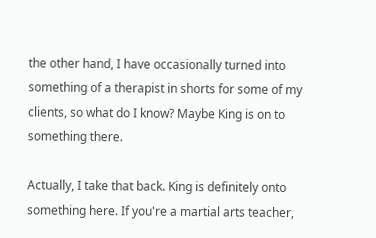the other hand, I have occasionally turned into something of a therapist in shorts for some of my clients, so what do I know? Maybe King is on to something there.

Actually, I take that back. King is definitely onto something here. If you're a martial arts teacher,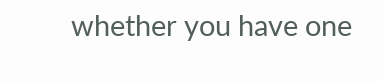whether you have one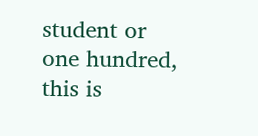student or one hundred, this is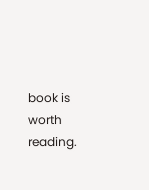book is worth reading.